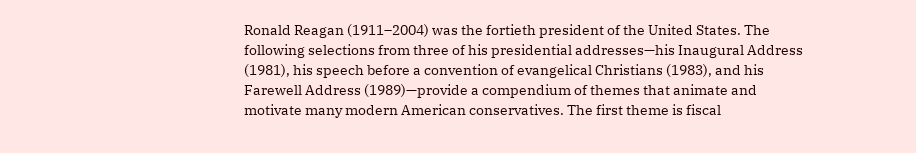Ronald Reagan (1911–2004) was the fortieth president of the United States. The following selections from three of his presidential addresses—his Inaugural Address (1981), his speech before a convention of evangelical Christians (1983), and his Farewell Address (1989)—provide a compendium of themes that animate and motivate many modern American conservatives. The first theme is fiscal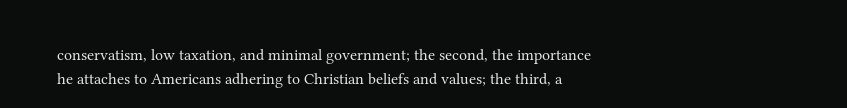conservatism, low taxation, and minimal government; the second, the importance he attaches to Americans adhering to Christian beliefs and values; the third, a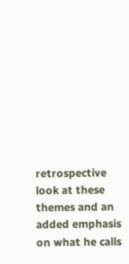retrospective look at these themes and an added emphasis on what he calls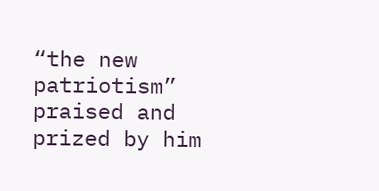“the new patriotism” praised and prized by him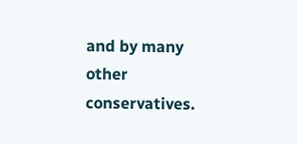and by many other conservatives.